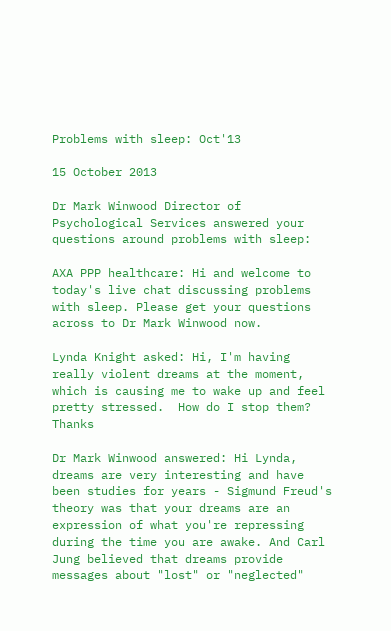Problems with sleep: Oct'13

15 October 2013

Dr Mark Winwood Director of Psychological Services answered your questions around problems with sleep:

AXA PPP healthcare: Hi and welcome to today's live chat discussing problems with sleep. Please get your questions across to Dr Mark Winwood now.

Lynda Knight asked: Hi, I'm having really violent dreams at the moment, which is causing me to wake up and feel pretty stressed.  How do I stop them? Thanks

Dr Mark Winwood answered: Hi Lynda, dreams are very interesting and have been studies for years - Sigmund Freud's theory was that your dreams are an expression of what you're repressing during the time you are awake. And Carl Jung believed that dreams provide messages about "lost" or "neglected"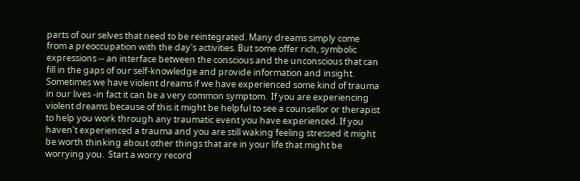parts of our selves that need to be reintegrated. Many dreams simply come from a preoccupation with the day's activities. But some offer rich, symbolic expressions -- an interface between the conscious and the unconscious that can fill in the gaps of our self-knowledge and provide information and insight. Sometimes we have violent dreams if we have experienced some kind of trauma in our lives -in fact it can be a very common symptom.  If you are experiencing violent dreams because of this it might be helpful to see a counsellor or therapist to help you work through any traumatic event you have experienced. If you haven't experienced a trauma and you are still waking feeling stressed it might be worth thinking about other things that are in your life that might be worrying you.  Start a worry record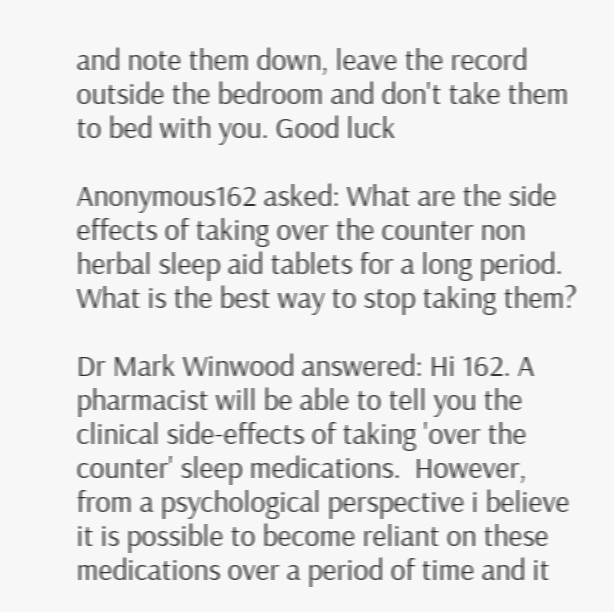and note them down, leave the record outside the bedroom and don't take them to bed with you. Good luck

Anonymous162 asked: What are the side effects of taking over the counter non herbal sleep aid tablets for a long period. What is the best way to stop taking them?

Dr Mark Winwood answered: Hi 162. A pharmacist will be able to tell you the clinical side-effects of taking 'over the counter' sleep medications.  However, from a psychological perspective i believe it is possible to become reliant on these medications over a period of time and it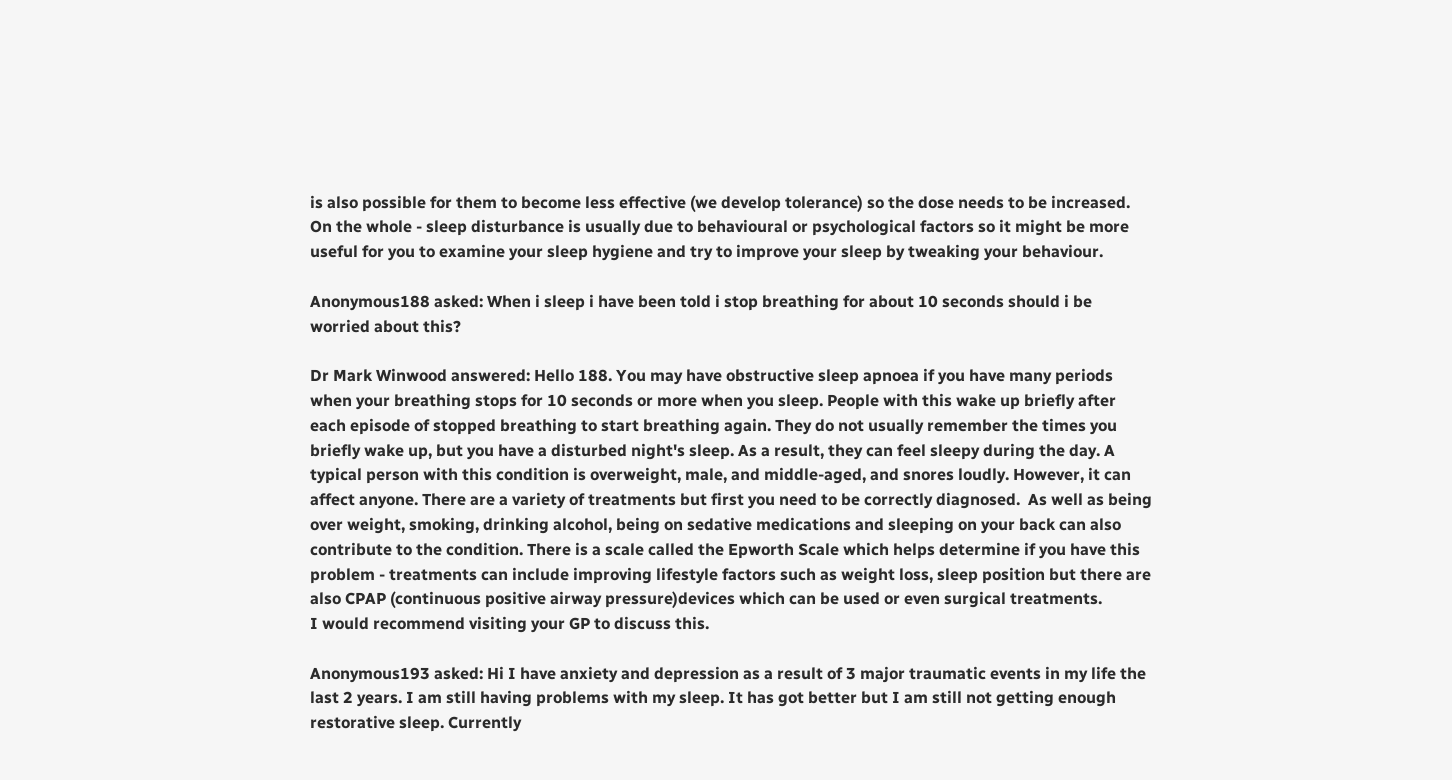is also possible for them to become less effective (we develop tolerance) so the dose needs to be increased.  On the whole - sleep disturbance is usually due to behavioural or psychological factors so it might be more useful for you to examine your sleep hygiene and try to improve your sleep by tweaking your behaviour.

Anonymous188 asked: When i sleep i have been told i stop breathing for about 10 seconds should i be worried about this?

Dr Mark Winwood answered: Hello 188. You may have obstructive sleep apnoea if you have many periods when your breathing stops for 10 seconds or more when you sleep. People with this wake up briefly after each episode of stopped breathing to start breathing again. They do not usually remember the times you briefly wake up, but you have a disturbed night's sleep. As a result, they can feel sleepy during the day. A typical person with this condition is overweight, male, and middle-aged, and snores loudly. However, it can affect anyone. There are a variety of treatments but first you need to be correctly diagnosed.  As well as being over weight, smoking, drinking alcohol, being on sedative medications and sleeping on your back can also contribute to the condition. There is a scale called the Epworth Scale which helps determine if you have this problem - treatments can include improving lifestyle factors such as weight loss, sleep position but there are  also CPAP (continuous positive airway pressure)devices which can be used or even surgical treatments.
I would recommend visiting your GP to discuss this.

Anonymous193 asked: Hi I have anxiety and depression as a result of 3 major traumatic events in my life the last 2 years. I am still having problems with my sleep. It has got better but I am still not getting enough restorative sleep. Currently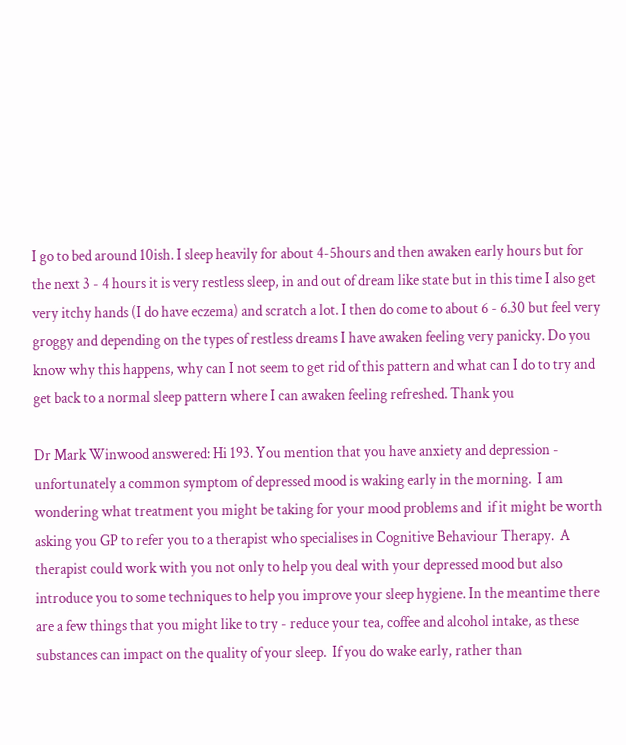I go to bed around 10ish. I sleep heavily for about 4-5hours and then awaken early hours but for the next 3 - 4 hours it is very restless sleep, in and out of dream like state but in this time I also get very itchy hands (I do have eczema) and scratch a lot. I then do come to about 6 - 6.30 but feel very groggy and depending on the types of restless dreams I have awaken feeling very panicky. Do you know why this happens, why can I not seem to get rid of this pattern and what can I do to try and get back to a normal sleep pattern where I can awaken feeling refreshed. Thank you

Dr Mark Winwood answered: Hi 193. You mention that you have anxiety and depression - unfortunately a common symptom of depressed mood is waking early in the morning.  I am wondering what treatment you might be taking for your mood problems and  if it might be worth asking you GP to refer you to a therapist who specialises in Cognitive Behaviour Therapy.  A therapist could work with you not only to help you deal with your depressed mood but also introduce you to some techniques to help you improve your sleep hygiene. In the meantime there are a few things that you might like to try - reduce your tea, coffee and alcohol intake, as these substances can impact on the quality of your sleep.  If you do wake early, rather than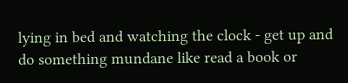lying in bed and watching the clock - get up and do something mundane like read a book or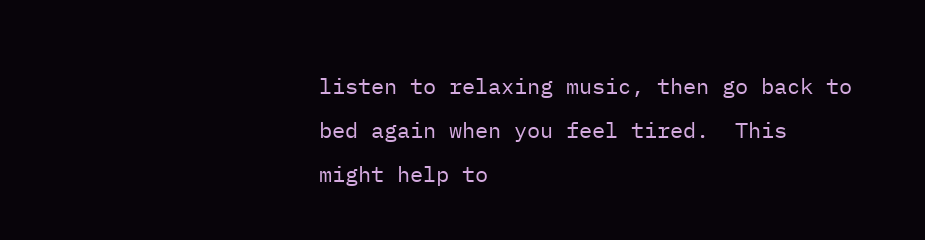listen to relaxing music, then go back to bed again when you feel tired.  This might help to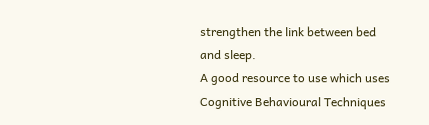strengthen the link between bed and sleep.
A good resource to use which uses Cognitive Behavioural Techniques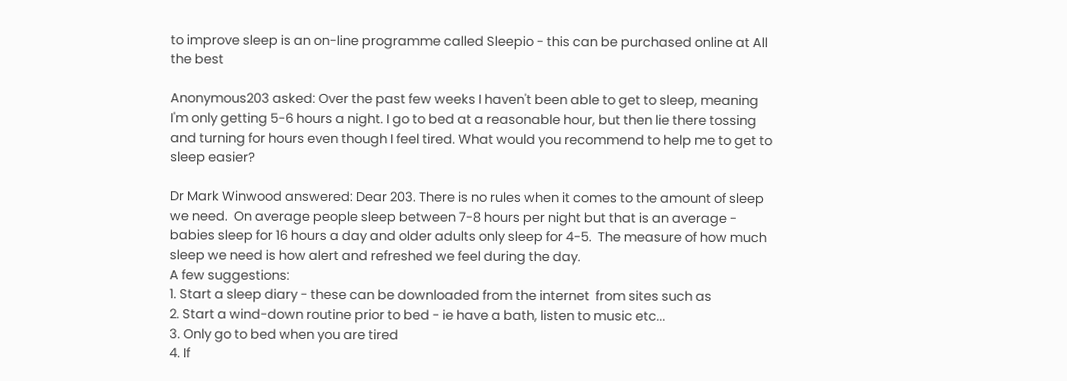to improve sleep is an on-line programme called Sleepio - this can be purchased online at All the best

Anonymous203 asked: Over the past few weeks I haven't been able to get to sleep, meaning I'm only getting 5-6 hours a night. I go to bed at a reasonable hour, but then lie there tossing and turning for hours even though I feel tired. What would you recommend to help me to get to sleep easier?

Dr Mark Winwood answered: Dear 203. There is no rules when it comes to the amount of sleep we need.  On average people sleep between 7-8 hours per night but that is an average - babies sleep for 16 hours a day and older adults only sleep for 4-5.  The measure of how much sleep we need is how alert and refreshed we feel during the day.
A few suggestions:
1. Start a sleep diary - these can be downloaded from the internet  from sites such as
2. Start a wind-down routine prior to bed - ie have a bath, listen to music etc...
3. Only go to bed when you are tired
4. If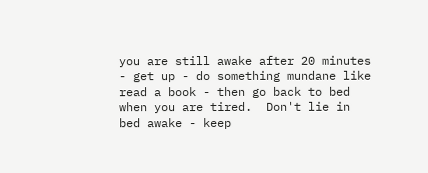you are still awake after 20 minutes - get up - do something mundane like read a book - then go back to bed when you are tired.  Don't lie in bed awake - keep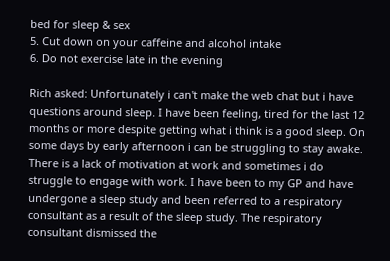bed for sleep & sex
5. Cut down on your caffeine and alcohol intake
6. Do not exercise late in the evening

Rich asked: Unfortunately i can't make the web chat but i have questions around sleep. I have been feeling, tired for the last 12 months or more despite getting what i think is a good sleep. On some days by early afternoon i can be struggling to stay awake. There is a lack of motivation at work and sometimes i do struggle to engage with work. I have been to my GP and have undergone a sleep study and been referred to a respiratory consultant as a result of the sleep study. The respiratory consultant dismissed the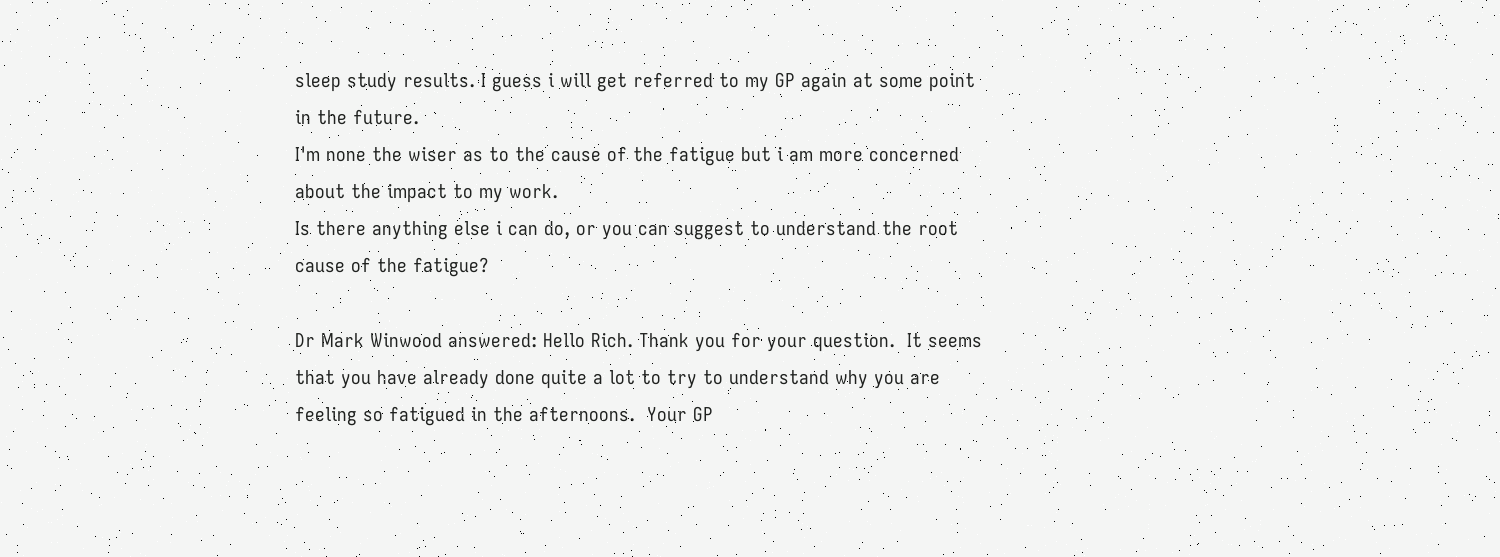sleep study results. I guess i will get referred to my GP again at some point in the future.
I'm none the wiser as to the cause of the fatigue but i am more concerned about the impact to my work.
Is there anything else i can do, or you can suggest to understand the root cause of the fatigue?

Dr Mark Winwood answered: Hello Rich. Thank you for your question.  It seems that you have already done quite a lot to try to understand why you are feeling so fatigued in the afternoons.  Your GP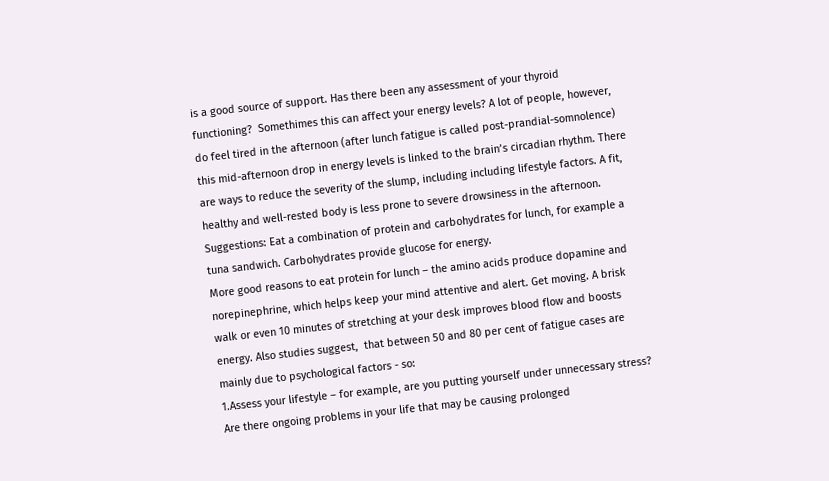is a good source of support. Has there been any assessment of your thyroid functioning?  Somethimes this can affect your energy levels? A lot of people, however,   do feel tired in the afternoon (after lunch fatigue is called post-prandial-somnolence) this mid-afternoon drop in energy levels is linked to the brain’s circadian rhythm. There are ways to reduce the severity of the slump, including including lifestyle factors. A fit, healthy and well-rested body is less prone to severe drowsiness in the afternoon. Suggestions: Eat a combination of protein and carbohydrates for lunch, for example a tuna sandwich. Carbohydrates provide glucose for energy.
More good reasons to eat protein for lunch – the amino acids produce dopamine and norepinephrine, which helps keep your mind attentive and alert. Get moving. A brisk walk or even 10 minutes of stretching at your desk improves blood flow and boosts energy. Also studies suggest,  that between 50 and 80 per cent of fatigue cases are mainly due to psychological factors - so:
1.Assess your lifestyle – for example, are you putting yourself under unnecessary stress? Are there ongoing problems in your life that may be causing prolonged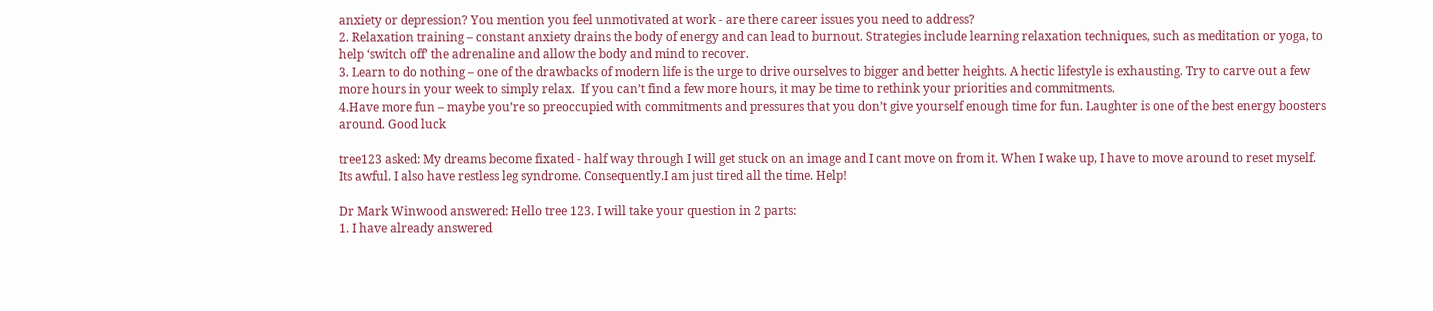anxiety or depression? You mention you feel unmotivated at work - are there career issues you need to address?
2. Relaxation training – constant anxiety drains the body of energy and can lead to burnout. Strategies include learning relaxation techniques, such as meditation or yoga, to help ‘switch off’ the adrenaline and allow the body and mind to recover.
3. Learn to do nothing – one of the drawbacks of modern life is the urge to drive ourselves to bigger and better heights. A hectic lifestyle is exhausting. Try to carve out a few more hours in your week to simply relax.  If you can’t find a few more hours, it may be time to rethink your priorities and commitments.
4.Have more fun – maybe you’re so preoccupied with commitments and pressures that you don’t give yourself enough time for fun. Laughter is one of the best energy boosters around. Good luck

tree123 asked: My dreams become fixated - half way through I will get stuck on an image and I cant move on from it. When I wake up, I have to move around to reset myself. Its awful. I also have restless leg syndrome. Consequently.I am just tired all the time. Help!

Dr Mark Winwood answered: Hello tree 123. I will take your question in 2 parts:
1. I have already answered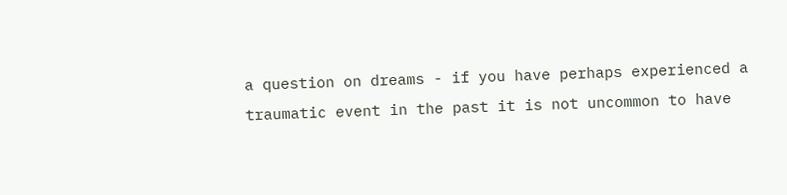a question on dreams - if you have perhaps experienced a traumatic event in the past it is not uncommon to have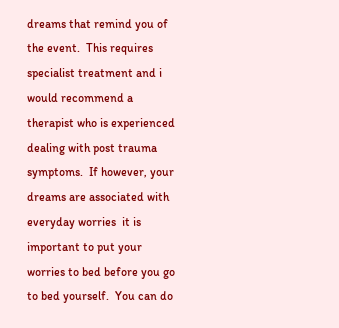dreams that remind you of the event.  This requires specialist treatment and i would recommend a therapist who is experienced dealing with post trauma symptoms.  If however, your dreams are associated with everyday worries  it is important to put your worries to bed before you go to bed yourself.  You can do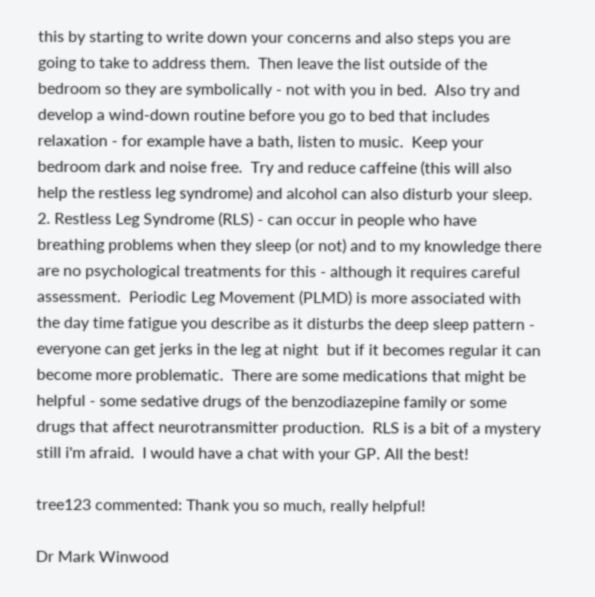this by starting to write down your concerns and also steps you are going to take to address them.  Then leave the list outside of the bedroom so they are symbolically - not with you in bed.  Also try and develop a wind-down routine before you go to bed that includes relaxation - for example have a bath, listen to music.  Keep your bedroom dark and noise free.  Try and reduce caffeine (this will also help the restless leg syndrome) and alcohol can also disturb your sleep.
2. Restless Leg Syndrome (RLS) - can occur in people who have breathing problems when they sleep (or not) and to my knowledge there are no psychological treatments for this - although it requires careful assessment.  Periodic Leg Movement (PLMD) is more associated with the day time fatigue you describe as it disturbs the deep sleep pattern - everyone can get jerks in the leg at night  but if it becomes regular it can become more problematic.  There are some medications that might be helpful - some sedative drugs of the benzodiazepine family or some drugs that affect neurotransmitter production.  RLS is a bit of a mystery still i'm afraid.  I would have a chat with your GP. All the best!

tree123 commented: Thank you so much, really helpful!

Dr Mark Winwood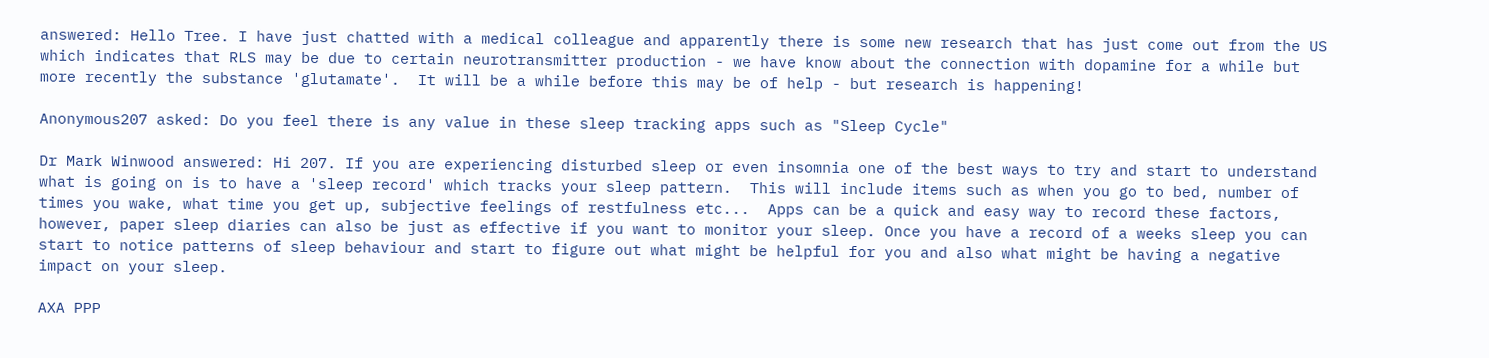answered: Hello Tree. I have just chatted with a medical colleague and apparently there is some new research that has just come out from the US which indicates that RLS may be due to certain neurotransmitter production - we have know about the connection with dopamine for a while but more recently the substance 'glutamate'.  It will be a while before this may be of help - but research is happening!

Anonymous207 asked: Do you feel there is any value in these sleep tracking apps such as "Sleep Cycle"

Dr Mark Winwood answered: Hi 207. If you are experiencing disturbed sleep or even insomnia one of the best ways to try and start to understand what is going on is to have a 'sleep record' which tracks your sleep pattern.  This will include items such as when you go to bed, number of times you wake, what time you get up, subjective feelings of restfulness etc...  Apps can be a quick and easy way to record these factors, however, paper sleep diaries can also be just as effective if you want to monitor your sleep. Once you have a record of a weeks sleep you can start to notice patterns of sleep behaviour and start to figure out what might be helpful for you and also what might be having a negative impact on your sleep.

AXA PPP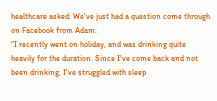healthcare asked: We've just had a question come through on Facebook from Adam:
"I recently went on holiday, and was drinking quite heavily for the duration. Since I've come back and not been drinking, I've struggled with sleep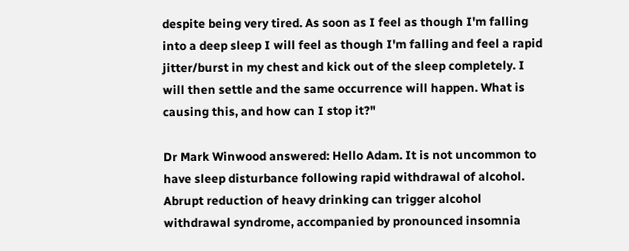despite being very tired. As soon as I feel as though I'm falling into a deep sleep I will feel as though I'm falling and feel a rapid jitter/burst in my chest and kick out of the sleep completely. I will then settle and the same occurrence will happen. What is causing this, and how can I stop it?"

Dr Mark Winwood answered: Hello Adam. It is not uncommon to have sleep disturbance following rapid withdrawal of alcohol.  Abrupt reduction of heavy drinking can trigger alcohol withdrawal syndrome, accompanied by pronounced insomnia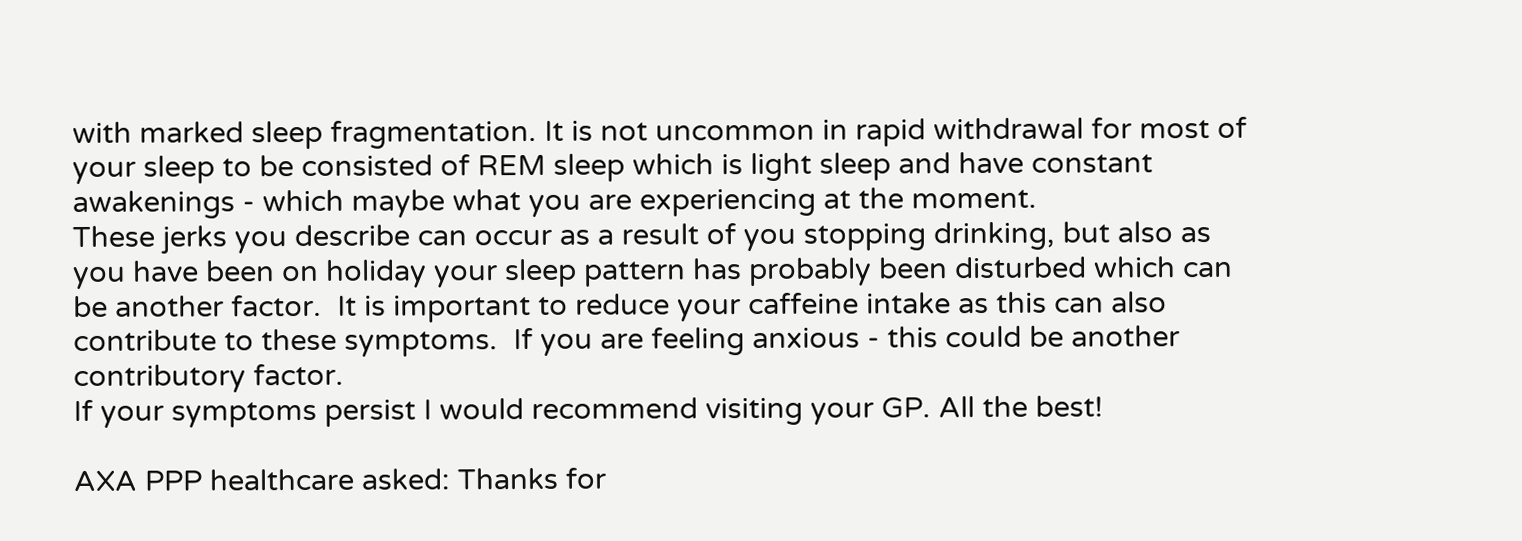with marked sleep fragmentation. It is not uncommon in rapid withdrawal for most of your sleep to be consisted of REM sleep which is light sleep and have constant awakenings - which maybe what you are experiencing at the moment.
These jerks you describe can occur as a result of you stopping drinking, but also as you have been on holiday your sleep pattern has probably been disturbed which can be another factor.  It is important to reduce your caffeine intake as this can also contribute to these symptoms.  If you are feeling anxious - this could be another contributory factor.
If your symptoms persist I would recommend visiting your GP. All the best!

AXA PPP healthcare asked: Thanks for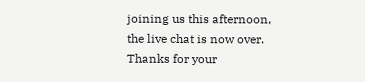joining us this afternoon, the live chat is now over. Thanks for your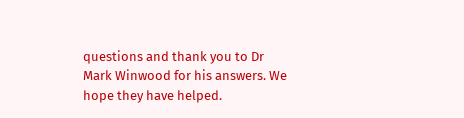questions and thank you to Dr Mark Winwood for his answers. We hope they have helped.